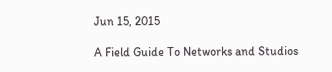Jun 15, 2015

A Field Guide To Networks and Studios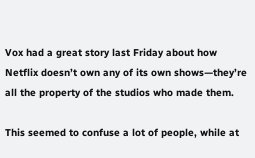Vox had a great story last Friday about how Netflix doesn’t own any of its own shows—they’re all the property of the studios who made them.

This seemed to confuse a lot of people, while at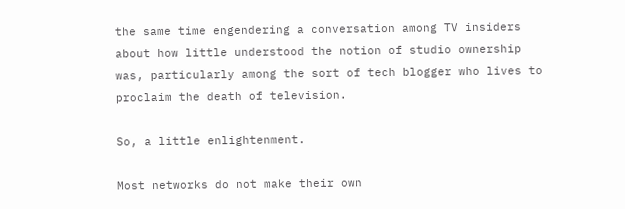the same time engendering a conversation among TV insiders about how little understood the notion of studio ownership was, particularly among the sort of tech blogger who lives to proclaim the death of television.

So, a little enlightenment.

Most networks do not make their own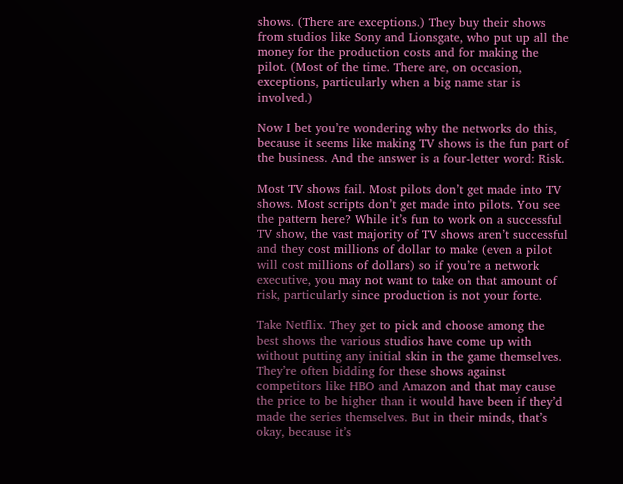shows. (There are exceptions.) They buy their shows from studios like Sony and Lionsgate, who put up all the money for the production costs and for making the pilot. (Most of the time. There are, on occasion, exceptions, particularly when a big name star is involved.)

Now I bet you’re wondering why the networks do this, because it seems like making TV shows is the fun part of the business. And the answer is a four-letter word: Risk.

Most TV shows fail. Most pilots don’t get made into TV shows. Most scripts don’t get made into pilots. You see the pattern here? While it’s fun to work on a successful TV show, the vast majority of TV shows aren’t successful and they cost millions of dollar to make (even a pilot will cost millions of dollars) so if you’re a network executive, you may not want to take on that amount of risk, particularly since production is not your forte.

Take Netflix. They get to pick and choose among the best shows the various studios have come up with without putting any initial skin in the game themselves. They’re often bidding for these shows against competitors like HBO and Amazon and that may cause the price to be higher than it would have been if they’d made the series themselves. But in their minds, that’s okay, because it’s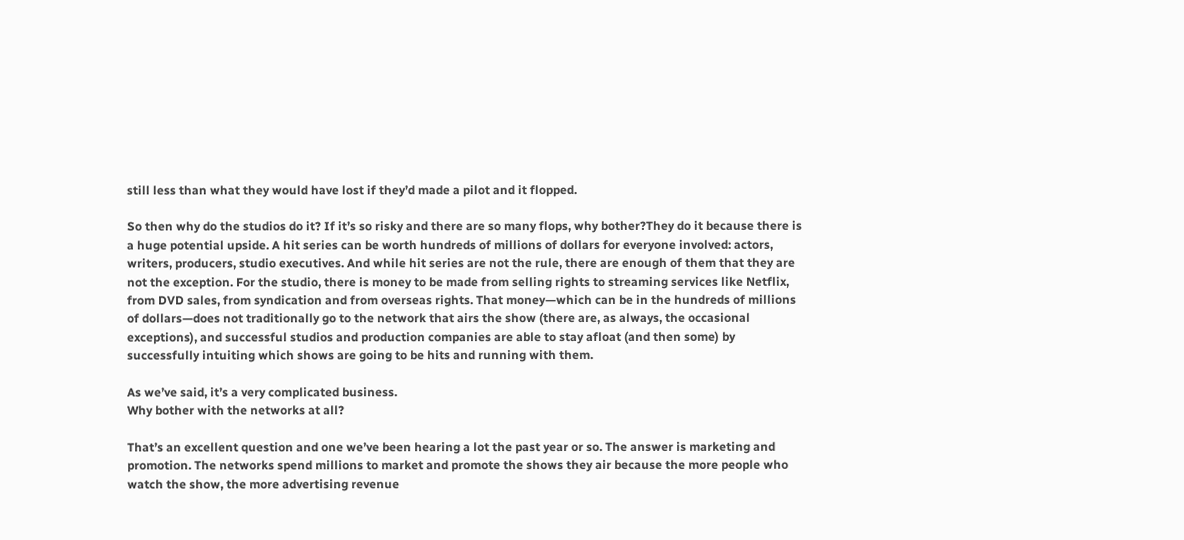still less than what they would have lost if they’d made a pilot and it flopped.

So then why do the studios do it? If it’s so risky and there are so many flops, why bother?They do it because there is a huge potential upside. A hit series can be worth hundreds of millions of dollars for everyone involved: actors, writers, producers, studio executives. And while hit series are not the rule, there are enough of them that they are not the exception. For the studio, there is money to be made from selling rights to streaming services like Netflix, from DVD sales, from syndication and from overseas rights. That money—which can be in the hundreds of millions of dollars—does not traditionally go to the network that airs the show (there are, as always, the occasional exceptions), and successful studios and production companies are able to stay afloat (and then some) by successfully intuiting which shows are going to be hits and running with them.

As we’ve said, it’s a very complicated business.
Why bother with the networks at all?

That’s an excellent question and one we’ve been hearing a lot the past year or so. The answer is marketing and promotion. The networks spend millions to market and promote the shows they air because the more people who watch the show, the more advertising revenue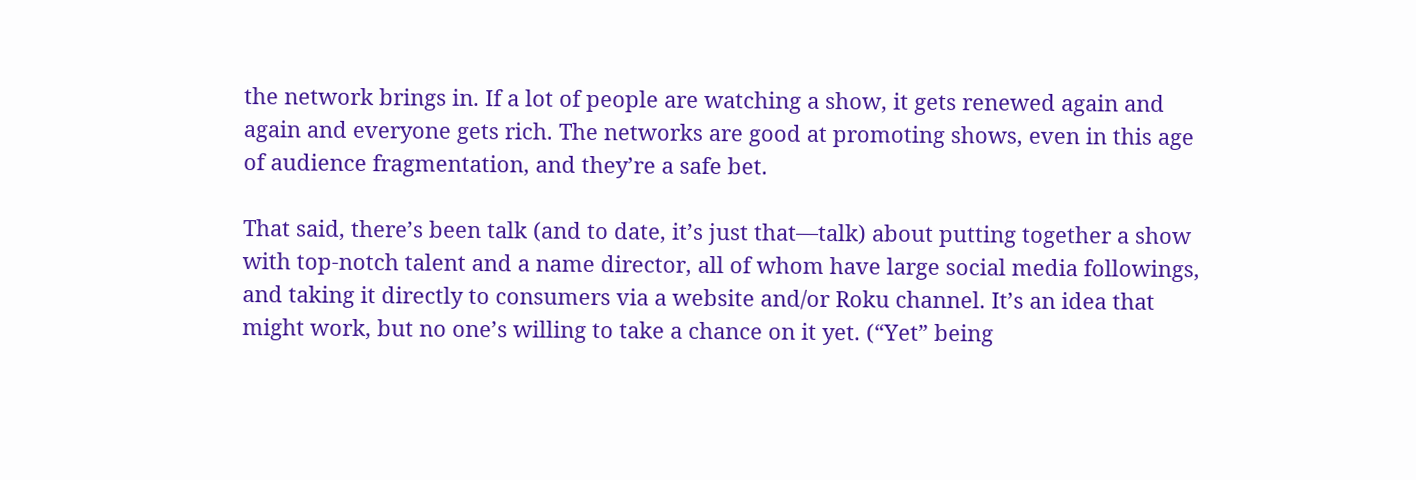the network brings in. If a lot of people are watching a show, it gets renewed again and again and everyone gets rich. The networks are good at promoting shows, even in this age of audience fragmentation, and they’re a safe bet.

That said, there’s been talk (and to date, it’s just that—talk) about putting together a show with top-notch talent and a name director, all of whom have large social media followings, and taking it directly to consumers via a website and/or Roku channel. It’s an idea that might work, but no one’s willing to take a chance on it yet. (“Yet” being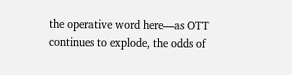the operative word here—as OTT continues to explode, the odds of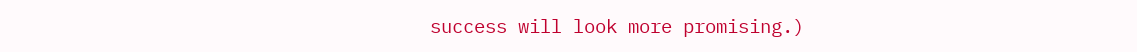success will look more promising.)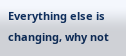Everything else is changing, why not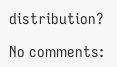distribution?

No comments: